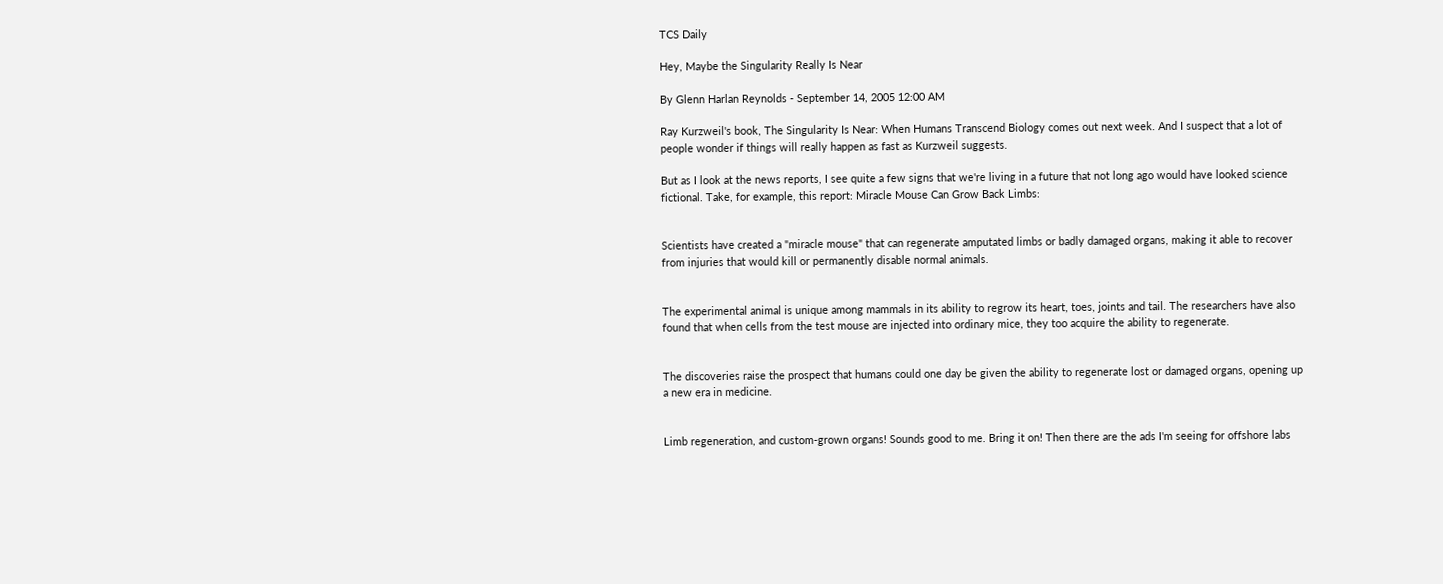TCS Daily

Hey, Maybe the Singularity Really Is Near

By Glenn Harlan Reynolds - September 14, 2005 12:00 AM

Ray Kurzweil's book, The Singularity Is Near: When Humans Transcend Biology comes out next week. And I suspect that a lot of people wonder if things will really happen as fast as Kurzweil suggests.

But as I look at the news reports, I see quite a few signs that we're living in a future that not long ago would have looked science fictional. Take, for example, this report: Miracle Mouse Can Grow Back Limbs:


Scientists have created a "miracle mouse" that can regenerate amputated limbs or badly damaged organs, making it able to recover from injuries that would kill or permanently disable normal animals.


The experimental animal is unique among mammals in its ability to regrow its heart, toes, joints and tail. The researchers have also found that when cells from the test mouse are injected into ordinary mice, they too acquire the ability to regenerate.


The discoveries raise the prospect that humans could one day be given the ability to regenerate lost or damaged organs, opening up a new era in medicine.


Limb regeneration, and custom-grown organs! Sounds good to me. Bring it on! Then there are the ads I'm seeing for offshore labs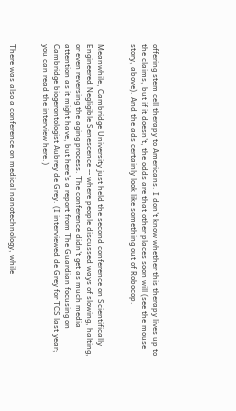offering stem cell therapy to Americans. I don't know whether this therapy lives up to the claims, but if it doesn't, the odds are that other places soon will (see the mouse story, above). And the ads certainly look like something out of Robocop.


Meanwhile, Cambridge University just held the second conference on Scientifically Engineered Negligible Senescence -- where people discussed ways of slowing, halting, or even reversing the aging process. The conference didn't get as much media attention as it might have, but here's a report from The Guardian focusing on Cambridge biogerontologist Aubrey de Grey. (I interviewed de Grey for TCS last year; you can read the interview here.)


There was also a conference on medical nanotechnology, while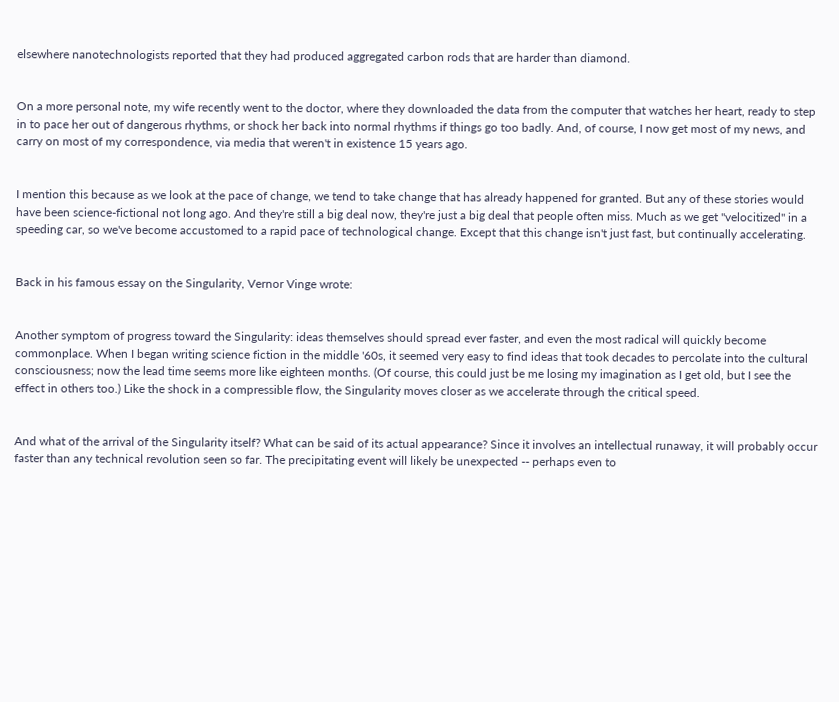elsewhere nanotechnologists reported that they had produced aggregated carbon rods that are harder than diamond.


On a more personal note, my wife recently went to the doctor, where they downloaded the data from the computer that watches her heart, ready to step in to pace her out of dangerous rhythms, or shock her back into normal rhythms if things go too badly. And, of course, I now get most of my news, and carry on most of my correspondence, via media that weren't in existence 15 years ago.


I mention this because as we look at the pace of change, we tend to take change that has already happened for granted. But any of these stories would have been science-fictional not long ago. And they're still a big deal now, they're just a big deal that people often miss. Much as we get "velocitized" in a speeding car, so we've become accustomed to a rapid pace of technological change. Except that this change isn't just fast, but continually accelerating.


Back in his famous essay on the Singularity, Vernor Vinge wrote:


Another symptom of progress toward the Singularity: ideas themselves should spread ever faster, and even the most radical will quickly become commonplace. When I began writing science fiction in the middle '60s, it seemed very easy to find ideas that took decades to percolate into the cultural consciousness; now the lead time seems more like eighteen months. (Of course, this could just be me losing my imagination as I get old, but I see the effect in others too.) Like the shock in a compressible flow, the Singularity moves closer as we accelerate through the critical speed.


And what of the arrival of the Singularity itself? What can be said of its actual appearance? Since it involves an intellectual runaway, it will probably occur faster than any technical revolution seen so far. The precipitating event will likely be unexpected -- perhaps even to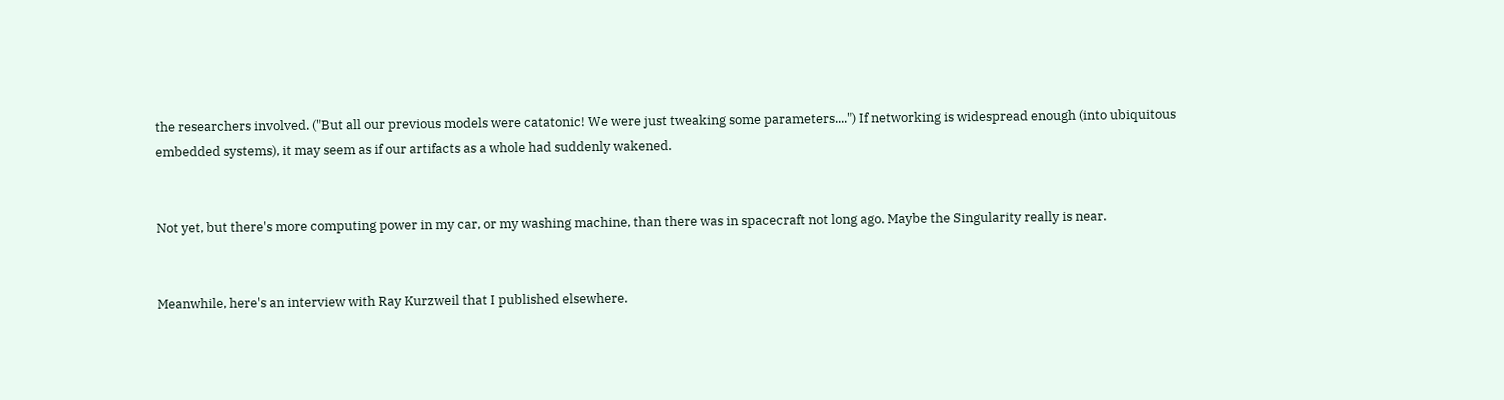the researchers involved. ("But all our previous models were catatonic! We were just tweaking some parameters....") If networking is widespread enough (into ubiquitous embedded systems), it may seem as if our artifacts as a whole had suddenly wakened.


Not yet, but there's more computing power in my car, or my washing machine, than there was in spacecraft not long ago. Maybe the Singularity really is near.


Meanwhile, here's an interview with Ray Kurzweil that I published elsewhere.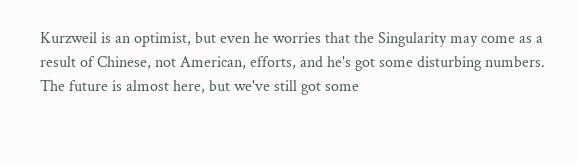Kurzweil is an optimist, but even he worries that the Singularity may come as a result of Chinese, not American, efforts, and he's got some disturbing numbers. The future is almost here, but we've still got some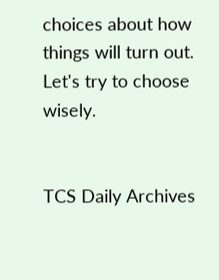choices about how things will turn out. Let's try to choose wisely.


TCS Daily Archives